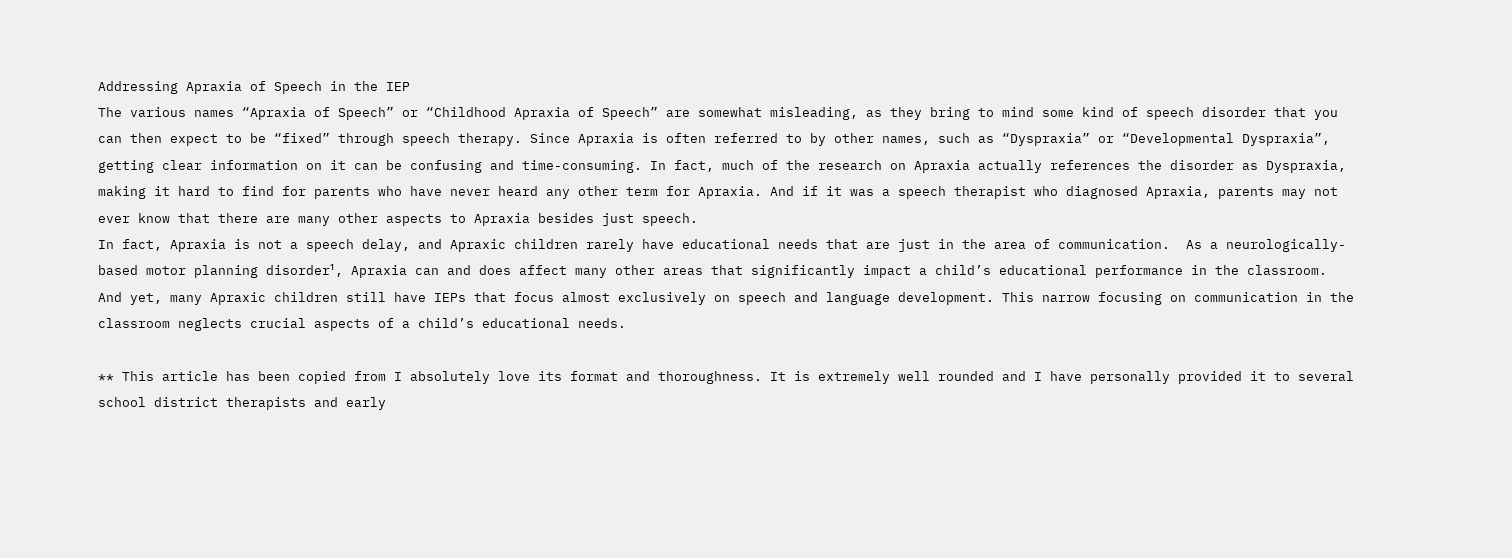Addressing Apraxia of Speech in the IEP
The various names “Apraxia of Speech” or “Childhood Apraxia of Speech” are somewhat misleading, as they bring to mind some kind of speech disorder that you can then expect to be “fixed” through speech therapy. Since Apraxia is often referred to by other names, such as “Dyspraxia” or “Developmental Dyspraxia”, getting clear information on it can be confusing and time-consuming. In fact, much of the research on Apraxia actually references the disorder as Dyspraxia, making it hard to find for parents who have never heard any other term for Apraxia. And if it was a speech therapist who diagnosed Apraxia, parents may not ever know that there are many other aspects to Apraxia besides just speech.
In fact, Apraxia is not a speech delay, and Apraxic children rarely have educational needs that are just in the area of communication.  As a neurologically-based motor planning disorder¹, Apraxia can and does affect many other areas that significantly impact a child’s educational performance in the classroom. And yet, many Apraxic children still have IEPs that focus almost exclusively on speech and language development. This narrow focusing on communication in the classroom neglects crucial aspects of a child’s educational needs.

** This article has been copied from I absolutely love its format and thoroughness. It is extremely well rounded and I have personally provided it to several school district therapists and early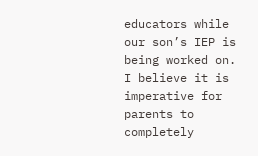educators while our son’s IEP is being worked on. I believe it is imperative for parents to completely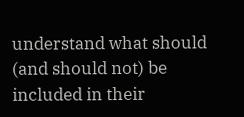understand what should (and should not) be included in their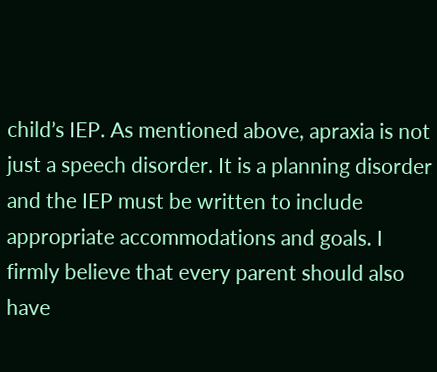child’s IEP. As mentioned above, apraxia is not just a speech disorder. It is a planning disorder and the IEP must be written to include appropriate accommodations and goals. I firmly believe that every parent should also have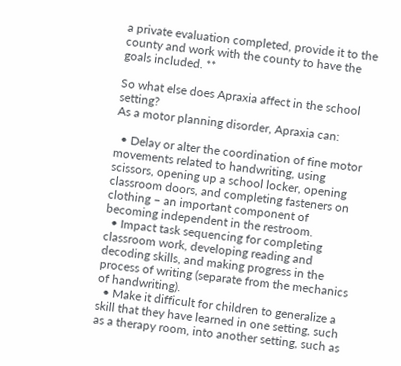a private evaluation completed, provide it to the county and work with the county to have the goals included. **

So what else does Apraxia affect in the school setting?
As a motor planning disorder, Apraxia can:

  • Delay or alter the coordination of fine motor movements related to handwriting, using scissors, opening up a school locker, opening classroom doors, and completing fasteners on clothing – an important component of becoming independent in the restroom.
  • Impact task sequencing for completing classroom work, developing reading and decoding skills, and making progress in the process of writing (separate from the mechanics of handwriting).
  • Make it difficult for children to generalize a skill that they have learned in one setting, such as a therapy room, into another setting, such as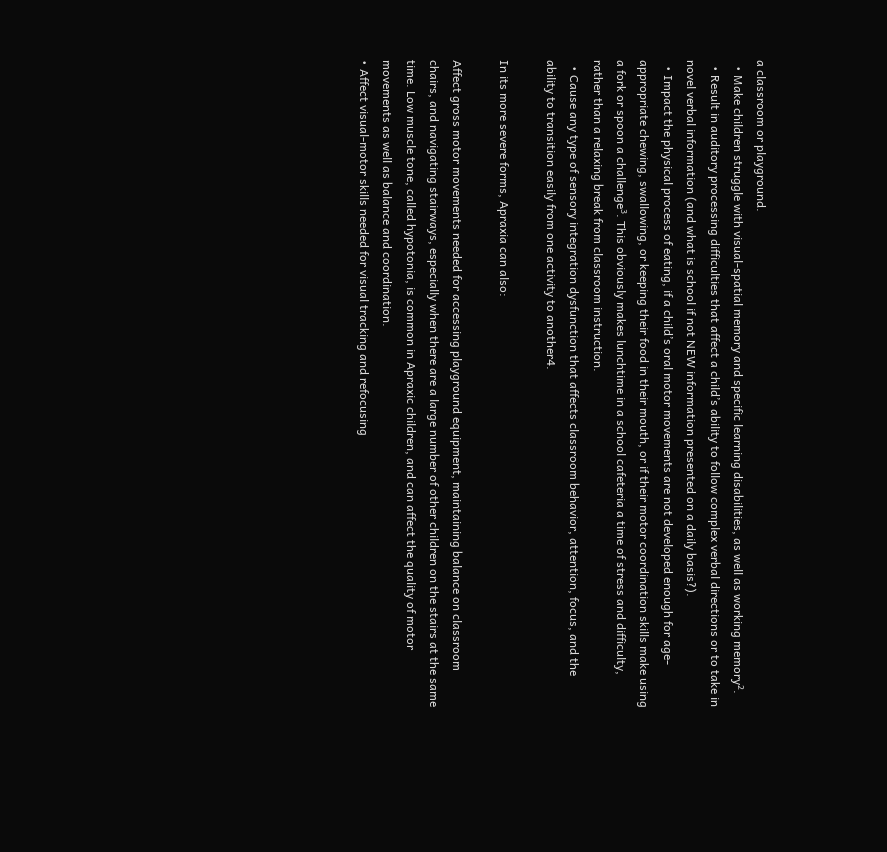a classroom or playground.
  • Make children struggle with visual-spatial memory and specific learning disabilities, as well as working memory².
  • Result in auditory processing difficulties that affect a child’s ability to follow complex verbal directions or to take in novel verbal information (and what is school if not NEW information presented on a daily basis?).
  • Impact the physical process of eating, if a child’s oral motor movements are not developed enough for age-appropriate chewing, swallowing, or keeping their food in their mouth, or if their motor coordination skills make using a fork or spoon a challenge³. This obviously makes lunchtime in a school cafeteria a time of stress and difficulty, rather than a relaxing break from classroom instruction.
  • Cause any type of sensory integration dysfunction that affects classroom behavior, attention, focus, and the ability to transition easily from one activity to another4.

In its more severe forms, Apraxia can also:

Affect gross motor movements needed for accessing playground equipment, maintaining balance on classroom chairs, and navigating stairways, especially when there are a large number of other children on the stairs at the same time. Low muscle tone, called hypotonia, is common in Apraxic children, and can affect the quality of motor movements as well as balance and coordination.
• Affect visual-motor skills needed for visual tracking and refocusing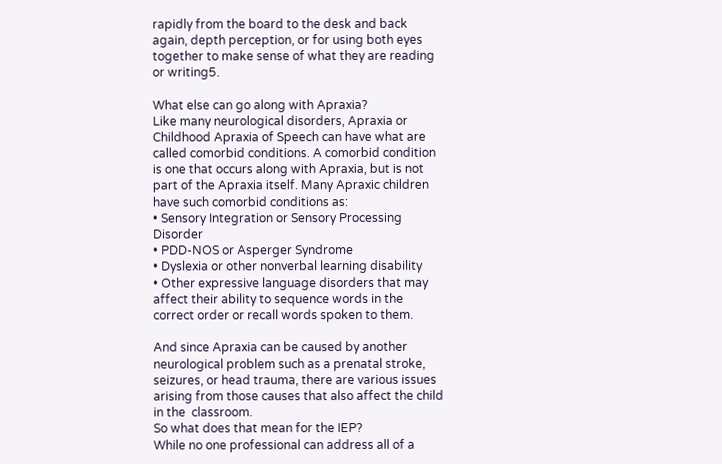rapidly from the board to the desk and back again, depth perception, or for using both eyes together to make sense of what they are reading or writing5.

What else can go along with Apraxia?
Like many neurological disorders, Apraxia or Childhood Apraxia of Speech can have what are called comorbid conditions. A comorbid condition is one that occurs along with Apraxia, but is not part of the Apraxia itself. Many Apraxic children have such comorbid conditions as:
• Sensory Integration or Sensory Processing Disorder
• PDD-NOS or Asperger Syndrome
• Dyslexia or other nonverbal learning disability
• Other expressive language disorders that may affect their ability to sequence words in the correct order or recall words spoken to them.

And since Apraxia can be caused by another neurological problem such as a prenatal stroke, seizures, or head trauma, there are various issues arising from those causes that also affect the child in the  classroom.
So what does that mean for the IEP?
While no one professional can address all of a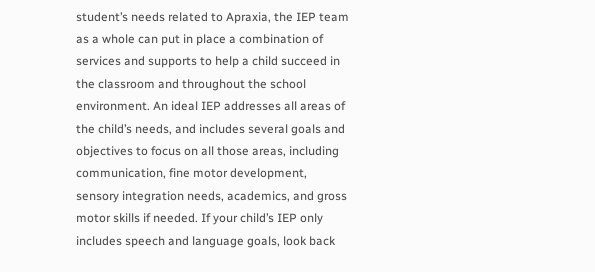student’s needs related to Apraxia, the IEP team as a whole can put in place a combination of services and supports to help a child succeed in the classroom and throughout the school environment. An ideal IEP addresses all areas of the child’s needs, and includes several goals and objectives to focus on all those areas, including communication, fine motor development, sensory integration needs, academics, and gross motor skills if needed. If your child’s IEP only includes speech and language goals, look back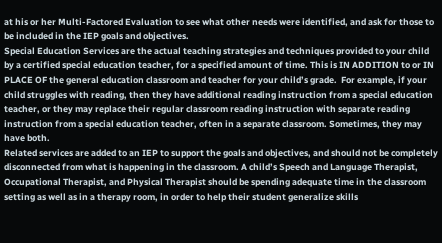at his or her Multi-Factored Evaluation to see what other needs were identified, and ask for those to be included in the IEP goals and objectives.
Special Education Services are the actual teaching strategies and techniques provided to your child by a certified special education teacher, for a specified amount of time. This is IN ADDITION to or IN PLACE OF the general education classroom and teacher for your child’s grade.  For example, if your child struggles with reading, then they have additional reading instruction from a special education teacher, or they may replace their regular classroom reading instruction with separate reading instruction from a special education teacher, often in a separate classroom. Sometimes, they may have both.
Related services are added to an IEP to support the goals and objectives, and should not be completely disconnected from what is happening in the classroom. A child’s Speech and Language Therapist, Occupational Therapist, and Physical Therapist should be spending adequate time in the classroom setting as well as in a therapy room, in order to help their student generalize skills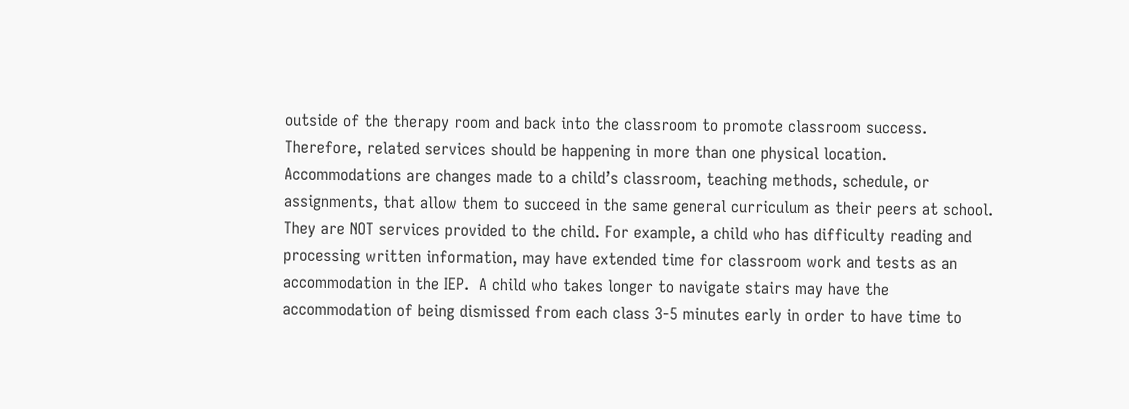outside of the therapy room and back into the classroom to promote classroom success. Therefore, related services should be happening in more than one physical location.
Accommodations are changes made to a child’s classroom, teaching methods, schedule, or assignments, that allow them to succeed in the same general curriculum as their peers at school. They are NOT services provided to the child. For example, a child who has difficulty reading and processing written information, may have extended time for classroom work and tests as an accommodation in the IEP.  A child who takes longer to navigate stairs may have the accommodation of being dismissed from each class 3-5 minutes early in order to have time to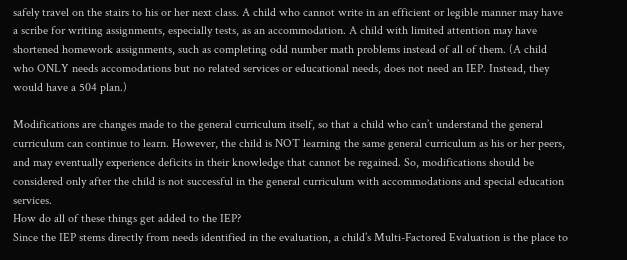safely travel on the stairs to his or her next class. A child who cannot write in an efficient or legible manner may have a scribe for writing assignments, especially tests, as an accommodation. A child with limited attention may have shortened homework assignments, such as completing odd number math problems instead of all of them. (A child who ONLY needs accomodations but no related services or educational needs, does not need an IEP. Instead, they would have a 504 plan.)

Modifications are changes made to the general curriculum itself, so that a child who can’t understand the general curriculum can continue to learn. However, the child is NOT learning the same general curriculum as his or her peers, and may eventually experience deficits in their knowledge that cannot be regained. So, modifications should be considered only after the child is not successful in the general curriculum with accommodations and special education services.
How do all of these things get added to the IEP?
Since the IEP stems directly from needs identified in the evaluation, a child’s Multi-Factored Evaluation is the place to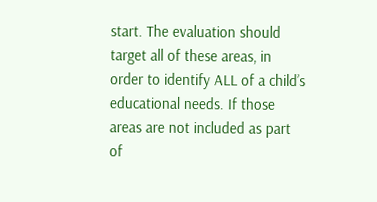start. The evaluation should target all of these areas, in order to identify ALL of a child’s educational needs. If those areas are not included as part of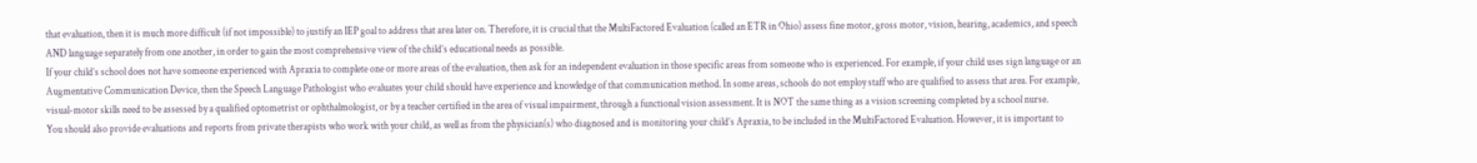that evaluation, then it is much more difficult (if not impossible) to justify an IEP goal to address that area later on. Therefore, it is crucial that the MultiFactored Evaluation (called an ETR in Ohio) assess fine motor, gross motor, vision, hearing, academics, and speech AND language separately from one another, in order to gain the most comprehensive view of the child’s educational needs as possible.
If your child’s school does not have someone experienced with Apraxia to complete one or more areas of the evaluation, then ask for an independent evaluation in those specific areas from someone who is experienced. For example, if your child uses sign language or an Augmentative Communication Device, then the Speech Language Pathologist who evaluates your child should have experience and knowledge of that communication method. In some areas, schools do not employ staff who are qualified to assess that area. For example, visual-motor skills need to be assessed by a qualified optometrist or ophthalmologist, or by a teacher certified in the area of visual impairment, through a functional vision assessment. It is NOT the same thing as a vision screening completed by a school nurse.
You should also provide evaluations and reports from private therapists who work with your child, as well as from the physician(s) who diagnosed and is monitoring your child’s Apraxia, to be included in the MultiFactored Evaluation. However, it is important to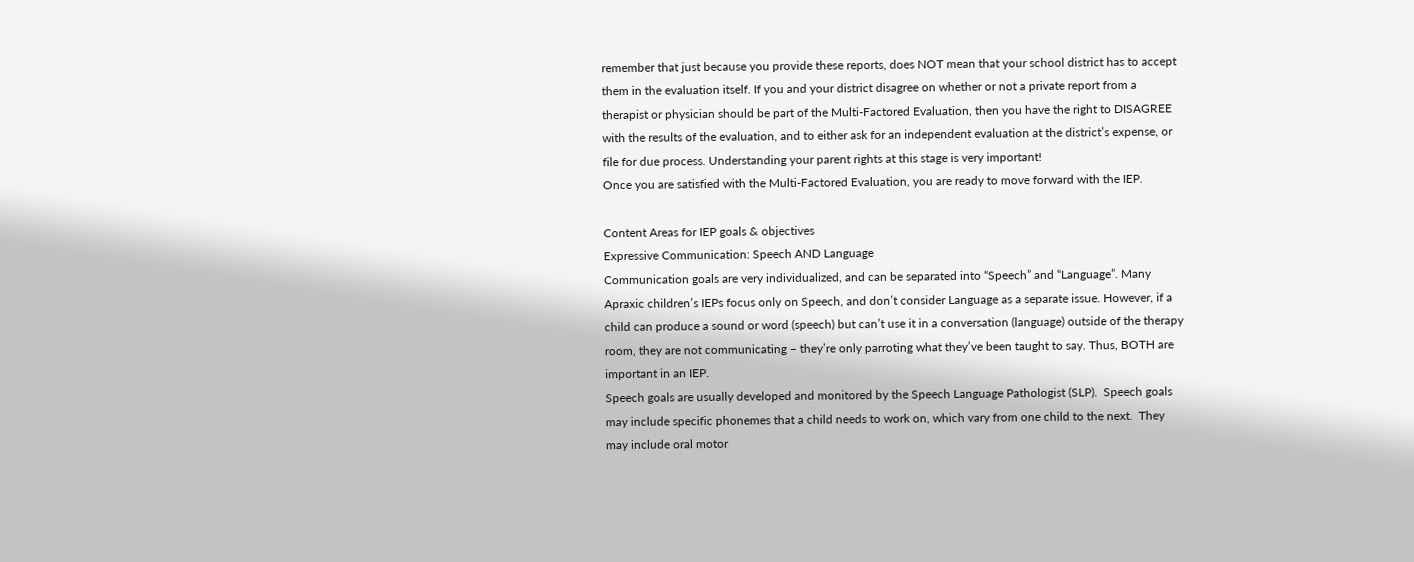remember that just because you provide these reports, does NOT mean that your school district has to accept them in the evaluation itself. If you and your district disagree on whether or not a private report from a therapist or physician should be part of the Multi-Factored Evaluation, then you have the right to DISAGREE with the results of the evaluation, and to either ask for an independent evaluation at the district’s expense, or file for due process. Understanding your parent rights at this stage is very important!
Once you are satisfied with the Multi-Factored Evaluation, you are ready to move forward with the IEP.

Content Areas for IEP goals & objectives
Expressive Communication: Speech AND Language
Communication goals are very individualized, and can be separated into “Speech” and “Language”. Many Apraxic children’s IEPs focus only on Speech, and don’t consider Language as a separate issue. However, if a child can produce a sound or word (speech) but can’t use it in a conversation (language) outside of the therapy room, they are not communicating – they’re only parroting what they’ve been taught to say. Thus, BOTH are important in an IEP.
Speech goals are usually developed and monitored by the Speech Language Pathologist (SLP).  Speech goals may include specific phonemes that a child needs to work on, which vary from one child to the next.  They may include oral motor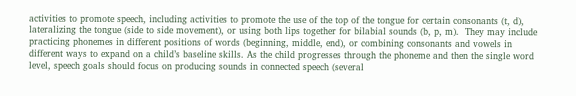activities to promote speech, including activities to promote the use of the top of the tongue for certain consonants (t, d), lateralizing the tongue (side to side movement), or using both lips together for bilabial sounds (b, p, m).  They may include practicing phonemes in different positions of words (beginning, middle, end), or combining consonants and vowels in different ways to expand on a child’s baseline skills. As the child progresses through the phoneme and then the single word level, speech goals should focus on producing sounds in connected speech (several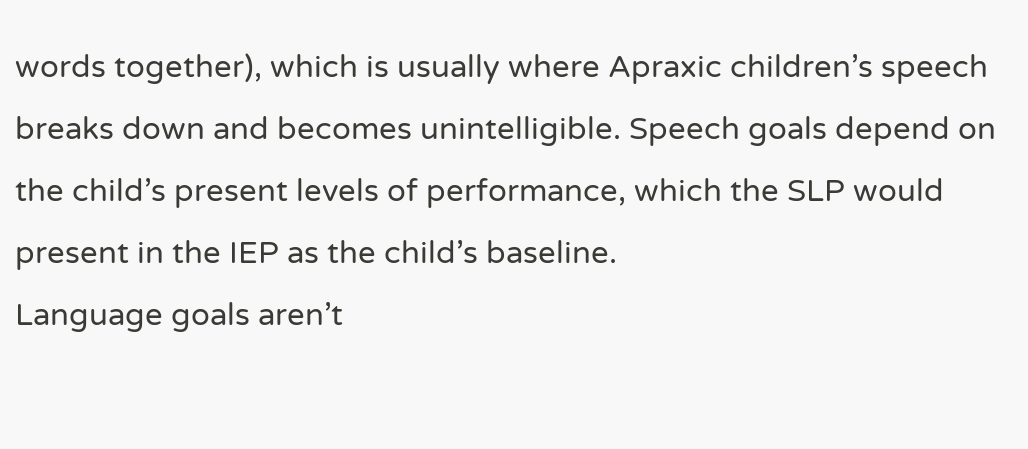words together), which is usually where Apraxic children’s speech breaks down and becomes unintelligible. Speech goals depend on the child’s present levels of performance, which the SLP would present in the IEP as the child’s baseline.
Language goals aren’t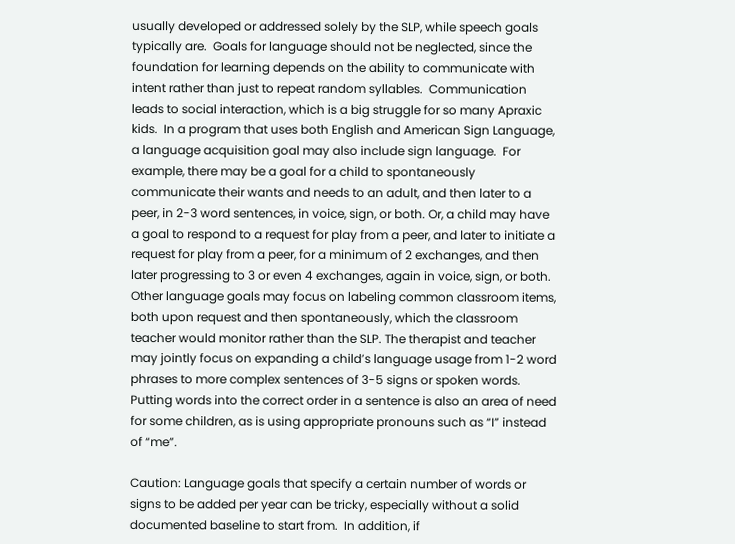usually developed or addressed solely by the SLP, while speech goals typically are.  Goals for language should not be neglected, since the foundation for learning depends on the ability to communicate with intent rather than just to repeat random syllables.  Communication leads to social interaction, which is a big struggle for so many Apraxic kids.  In a program that uses both English and American Sign Language, a language acquisition goal may also include sign language.  For example, there may be a goal for a child to spontaneously communicate their wants and needs to an adult, and then later to a peer, in 2-3 word sentences, in voice, sign, or both. Or, a child may have a goal to respond to a request for play from a peer, and later to initiate a request for play from a peer, for a minimum of 2 exchanges, and then later progressing to 3 or even 4 exchanges, again in voice, sign, or both.
Other language goals may focus on labeling common classroom items, both upon request and then spontaneously, which the classroom teacher would monitor rather than the SLP. The therapist and teacher may jointly focus on expanding a child’s language usage from 1-2 word phrases to more complex sentences of 3-5 signs or spoken words. Putting words into the correct order in a sentence is also an area of need for some children, as is using appropriate pronouns such as “I” instead of “me”.

Caution: Language goals that specify a certain number of words or signs to be added per year can be tricky, especially without a solid documented baseline to start from.  In addition, if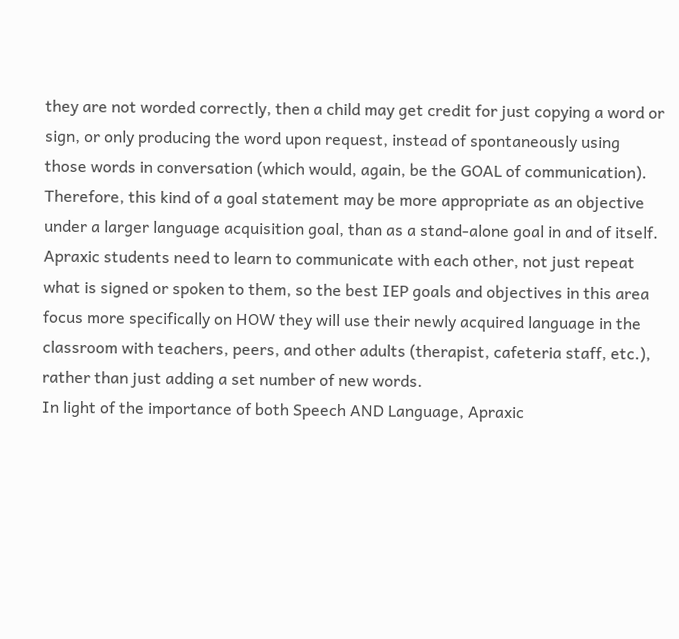they are not worded correctly, then a child may get credit for just copying a word or sign, or only producing the word upon request, instead of spontaneously using those words in conversation (which would, again, be the GOAL of communication). Therefore, this kind of a goal statement may be more appropriate as an objective under a larger language acquisition goal, than as a stand-alone goal in and of itself.  Apraxic students need to learn to communicate with each other, not just repeat what is signed or spoken to them, so the best IEP goals and objectives in this area focus more specifically on HOW they will use their newly acquired language in the classroom with teachers, peers, and other adults (therapist, cafeteria staff, etc.), rather than just adding a set number of new words.
In light of the importance of both Speech AND Language, Apraxic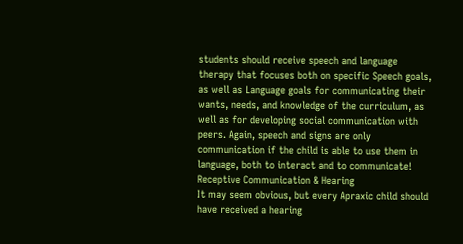students should receive speech and language therapy that focuses both on specific Speech goals, as well as Language goals for communicating their wants, needs, and knowledge of the curriculum, as well as for developing social communication with peers. Again, speech and signs are only communication if the child is able to use them in language, both to interact and to communicate!
Receptive Communication & Hearing
It may seem obvious, but every Apraxic child should have received a hearing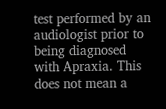test performed by an audiologist prior to being diagnosed with Apraxia. This does not mean a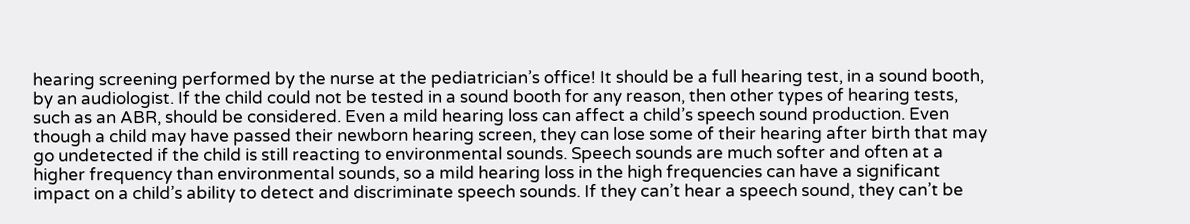hearing screening performed by the nurse at the pediatrician’s office! It should be a full hearing test, in a sound booth, by an audiologist. If the child could not be tested in a sound booth for any reason, then other types of hearing tests, such as an ABR, should be considered. Even a mild hearing loss can affect a child’s speech sound production. Even though a child may have passed their newborn hearing screen, they can lose some of their hearing after birth that may go undetected if the child is still reacting to environmental sounds. Speech sounds are much softer and often at a higher frequency than environmental sounds, so a mild hearing loss in the high frequencies can have a significant impact on a child’s ability to detect and discriminate speech sounds. If they can’t hear a speech sound, they can’t be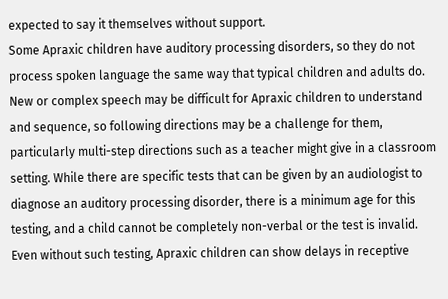expected to say it themselves without support.
Some Apraxic children have auditory processing disorders, so they do not process spoken language the same way that typical children and adults do. New or complex speech may be difficult for Apraxic children to understand and sequence, so following directions may be a challenge for them, particularly multi-step directions such as a teacher might give in a classroom setting. While there are specific tests that can be given by an audiologist to diagnose an auditory processing disorder, there is a minimum age for this testing, and a child cannot be completely non-verbal or the test is invalid.
Even without such testing, Apraxic children can show delays in receptive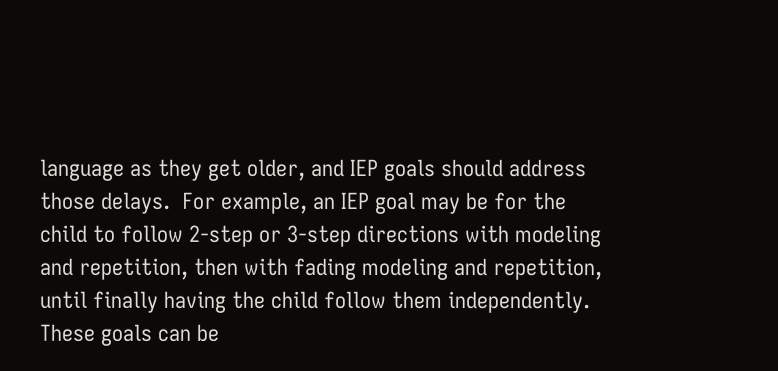language as they get older, and IEP goals should address those delays.  For example, an IEP goal may be for the child to follow 2-step or 3-step directions with modeling and repetition, then with fading modeling and repetition, until finally having the child follow them independently. These goals can be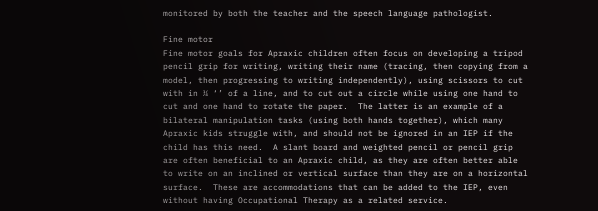monitored by both the teacher and the speech language pathologist.

Fine motor
Fine motor goals for Apraxic children often focus on developing a tripod pencil grip for writing, writing their name (tracing, then copying from a model, then progressing to writing independently), using scissors to cut with in ¼ ‘’ of a line, and to cut out a circle while using one hand to cut and one hand to rotate the paper.  The latter is an example of a bilateral manipulation tasks (using both hands together), which many Apraxic kids struggle with, and should not be ignored in an IEP if the child has this need.  A slant board and weighted pencil or pencil grip are often beneficial to an Apraxic child, as they are often better able to write on an inclined or vertical surface than they are on a horizontal surface.  These are accommodations that can be added to the IEP, even without having Occupational Therapy as a related service.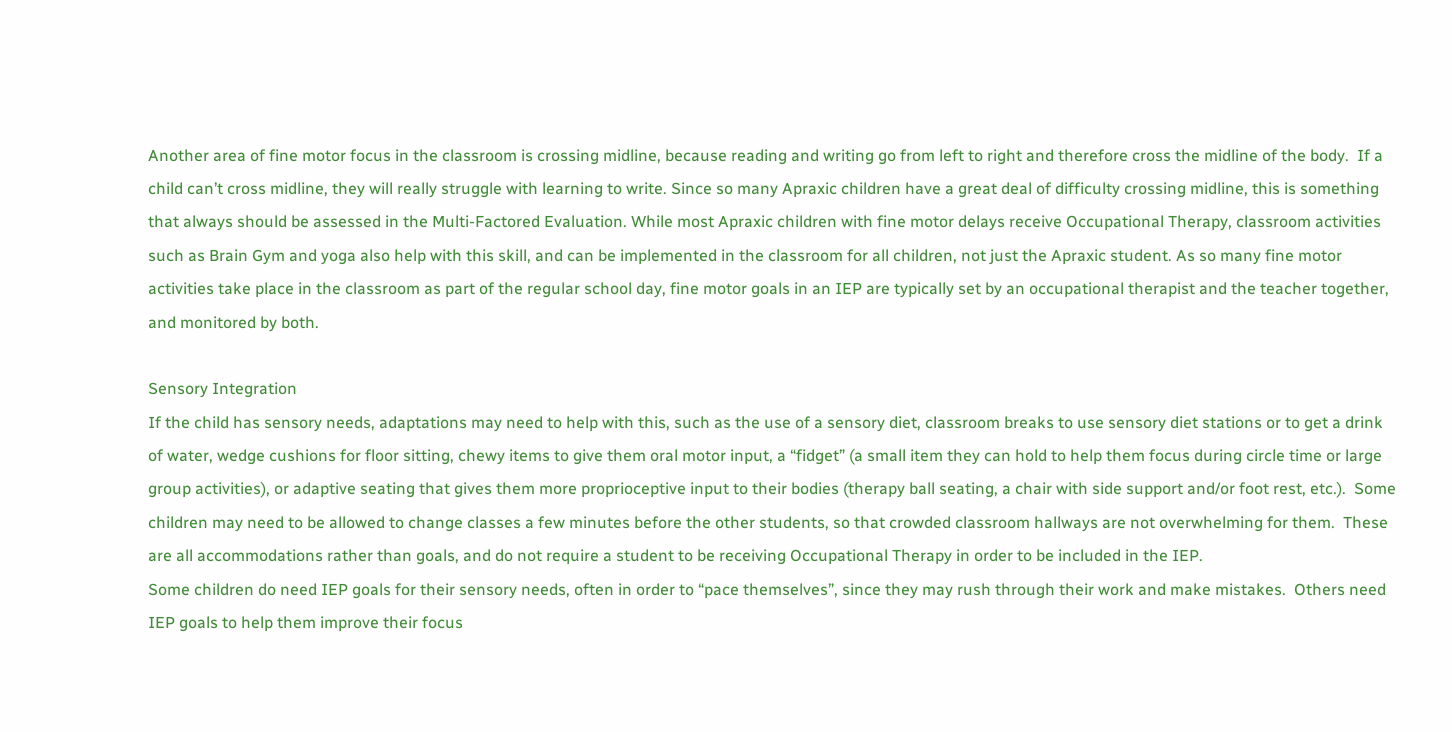Another area of fine motor focus in the classroom is crossing midline, because reading and writing go from left to right and therefore cross the midline of the body.  If a child can’t cross midline, they will really struggle with learning to write. Since so many Apraxic children have a great deal of difficulty crossing midline, this is something that always should be assessed in the Multi-Factored Evaluation. While most Apraxic children with fine motor delays receive Occupational Therapy, classroom activities such as Brain Gym and yoga also help with this skill, and can be implemented in the classroom for all children, not just the Apraxic student. As so many fine motor activities take place in the classroom as part of the regular school day, fine motor goals in an IEP are typically set by an occupational therapist and the teacher together, and monitored by both.

Sensory Integration
If the child has sensory needs, adaptations may need to help with this, such as the use of a sensory diet, classroom breaks to use sensory diet stations or to get a drink of water, wedge cushions for floor sitting, chewy items to give them oral motor input, a “fidget” (a small item they can hold to help them focus during circle time or large group activities), or adaptive seating that gives them more proprioceptive input to their bodies (therapy ball seating, a chair with side support and/or foot rest, etc.).  Some children may need to be allowed to change classes a few minutes before the other students, so that crowded classroom hallways are not overwhelming for them.  These are all accommodations rather than goals, and do not require a student to be receiving Occupational Therapy in order to be included in the IEP.
Some children do need IEP goals for their sensory needs, often in order to “pace themselves”, since they may rush through their work and make mistakes.  Others need IEP goals to help them improve their focus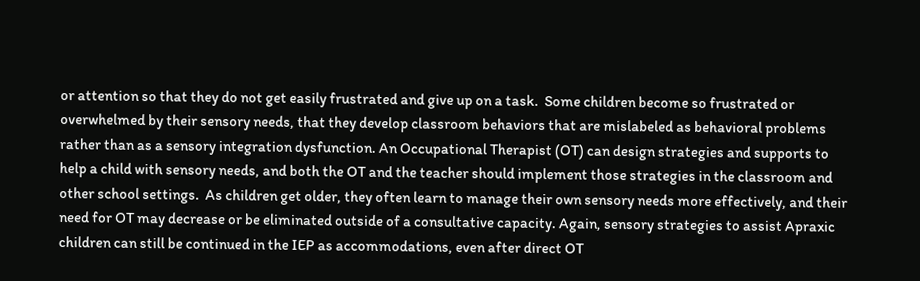or attention so that they do not get easily frustrated and give up on a task.  Some children become so frustrated or overwhelmed by their sensory needs, that they develop classroom behaviors that are mislabeled as behavioral problems rather than as a sensory integration dysfunction. An Occupational Therapist (OT) can design strategies and supports to help a child with sensory needs, and both the OT and the teacher should implement those strategies in the classroom and other school settings.  As children get older, they often learn to manage their own sensory needs more effectively, and their need for OT may decrease or be eliminated outside of a consultative capacity. Again, sensory strategies to assist Apraxic children can still be continued in the IEP as accommodations, even after direct OT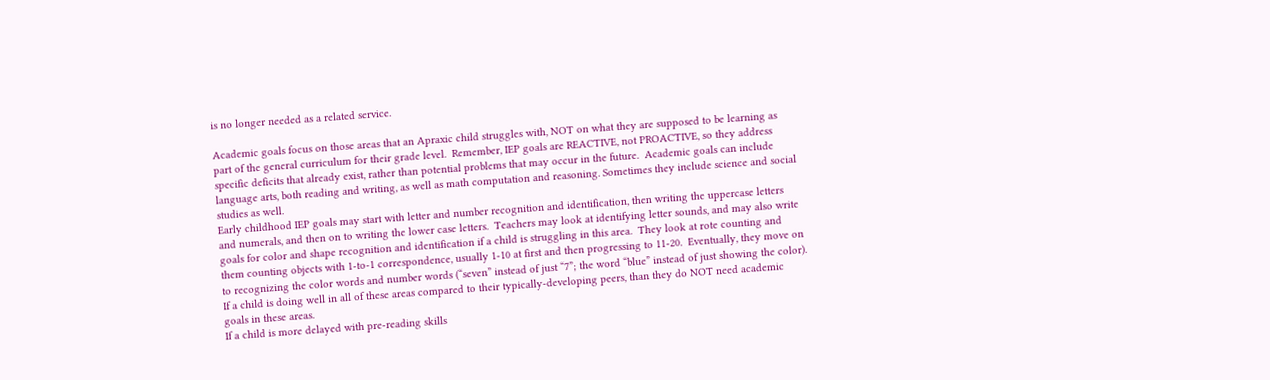is no longer needed as a related service.

Academic goals focus on those areas that an Apraxic child struggles with, NOT on what they are supposed to be learning as part of the general curriculum for their grade level.  Remember, IEP goals are REACTIVE, not PROACTIVE, so they address specific deficits that already exist, rather than potential problems that may occur in the future.  Academic goals can include language arts, both reading and writing, as well as math computation and reasoning. Sometimes they include science and social studies as well.
Early childhood IEP goals may start with letter and number recognition and identification, then writing the uppercase letters and numerals, and then on to writing the lower case letters.  Teachers may look at identifying letter sounds, and may also write goals for color and shape recognition and identification if a child is struggling in this area.  They look at rote counting and them counting objects with 1-to-1 correspondence, usually 1-10 at first and then progressing to 11-20.  Eventually, they move on to recognizing the color words and number words (“seven” instead of just “7”; the word “blue” instead of just showing the color).  If a child is doing well in all of these areas compared to their typically-developing peers, than they do NOT need academic goals in these areas.
If a child is more delayed with pre-reading skills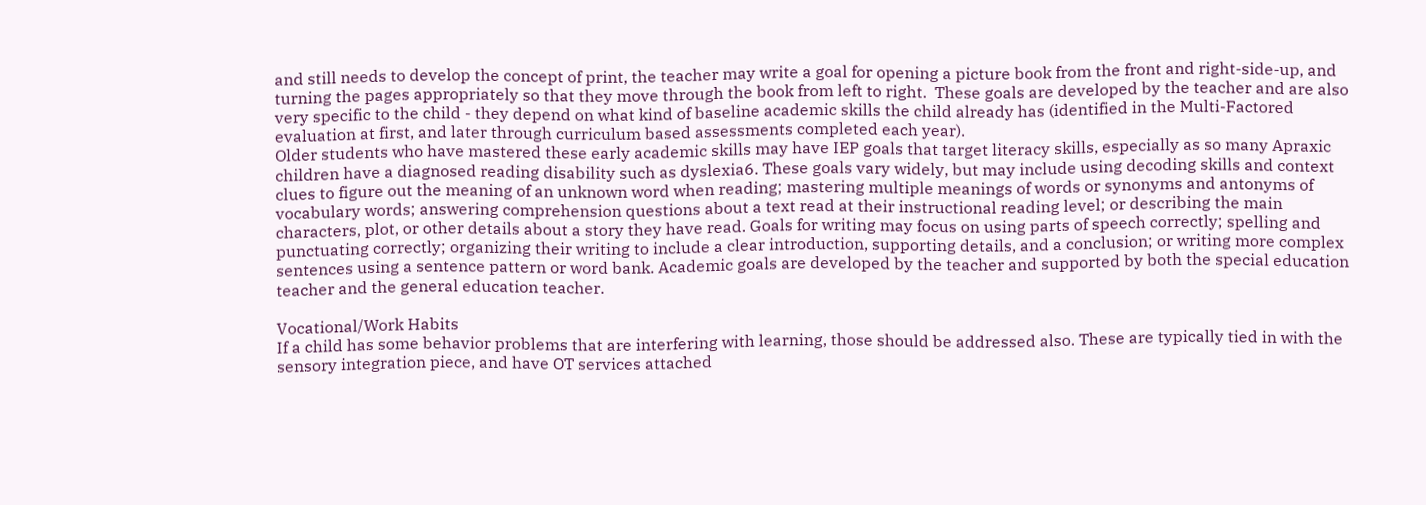and still needs to develop the concept of print, the teacher may write a goal for opening a picture book from the front and right-side-up, and turning the pages appropriately so that they move through the book from left to right.  These goals are developed by the teacher and are also very specific to the child - they depend on what kind of baseline academic skills the child already has (identified in the Multi-Factored evaluation at first, and later through curriculum based assessments completed each year).
Older students who have mastered these early academic skills may have IEP goals that target literacy skills, especially as so many Apraxic children have a diagnosed reading disability such as dyslexia6. These goals vary widely, but may include using decoding skills and context clues to figure out the meaning of an unknown word when reading; mastering multiple meanings of words or synonyms and antonyms of vocabulary words; answering comprehension questions about a text read at their instructional reading level; or describing the main characters, plot, or other details about a story they have read. Goals for writing may focus on using parts of speech correctly; spelling and punctuating correctly; organizing their writing to include a clear introduction, supporting details, and a conclusion; or writing more complex sentences using a sentence pattern or word bank. Academic goals are developed by the teacher and supported by both the special education teacher and the general education teacher.

Vocational/Work Habits
If a child has some behavior problems that are interfering with learning, those should be addressed also. These are typically tied in with the sensory integration piece, and have OT services attached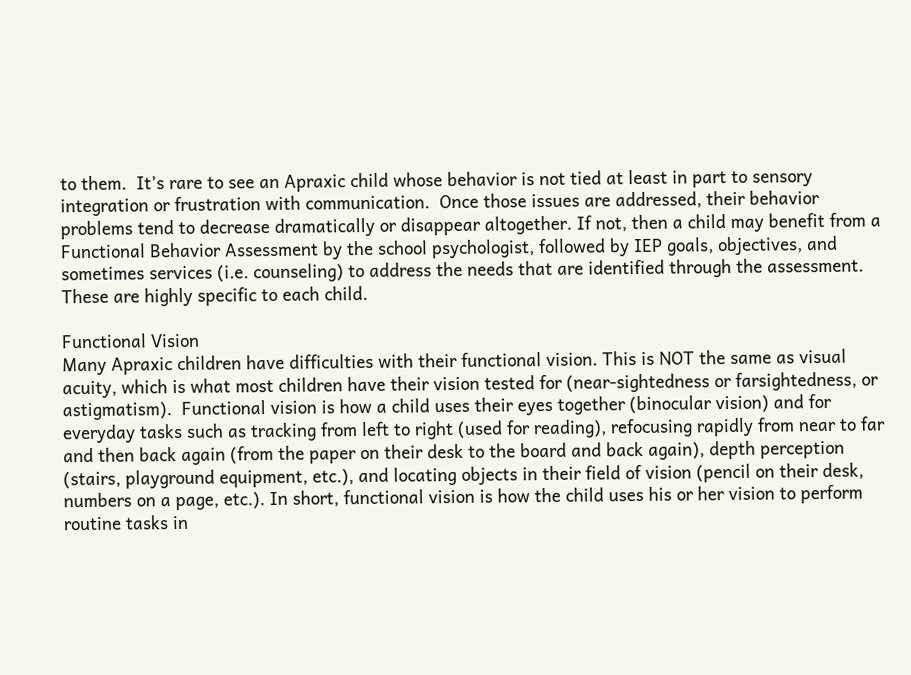to them.  It’s rare to see an Apraxic child whose behavior is not tied at least in part to sensory integration or frustration with communication.  Once those issues are addressed, their behavior problems tend to decrease dramatically or disappear altogether. If not, then a child may benefit from a Functional Behavior Assessment by the school psychologist, followed by IEP goals, objectives, and sometimes services (i.e. counseling) to address the needs that are identified through the assessment. These are highly specific to each child.

Functional Vision
Many Apraxic children have difficulties with their functional vision. This is NOT the same as visual acuity, which is what most children have their vision tested for (near-sightedness or farsightedness, or astigmatism).  Functional vision is how a child uses their eyes together (binocular vision) and for everyday tasks such as tracking from left to right (used for reading), refocusing rapidly from near to far and then back again (from the paper on their desk to the board and back again), depth perception (stairs, playground equipment, etc.), and locating objects in their field of vision (pencil on their desk, numbers on a page, etc.). In short, functional vision is how the child uses his or her vision to perform routine tasks in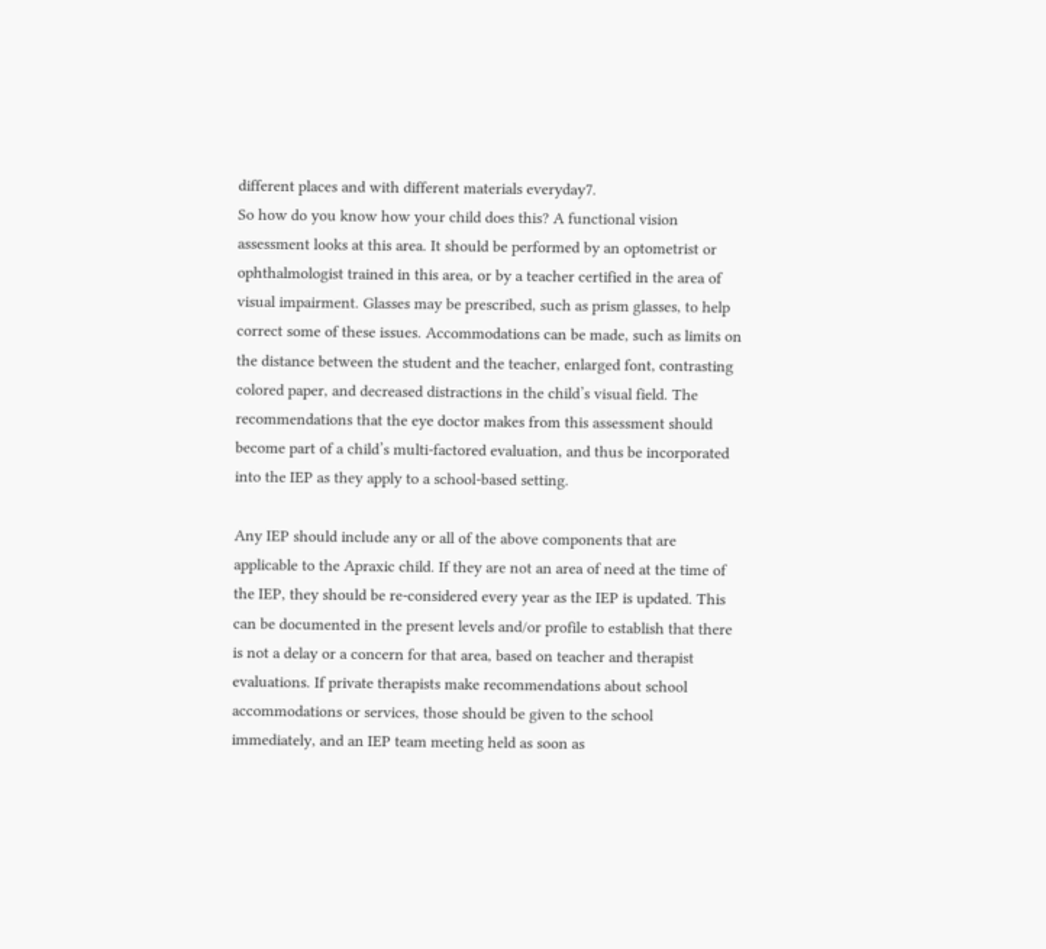different places and with different materials everyday7.
So how do you know how your child does this? A functional vision assessment looks at this area. It should be performed by an optometrist or ophthalmologist trained in this area, or by a teacher certified in the area of visual impairment. Glasses may be prescribed, such as prism glasses, to help correct some of these issues. Accommodations can be made, such as limits on the distance between the student and the teacher, enlarged font, contrasting colored paper, and decreased distractions in the child’s visual field. The recommendations that the eye doctor makes from this assessment should become part of a child’s multi-factored evaluation, and thus be incorporated into the IEP as they apply to a school-based setting.

Any IEP should include any or all of the above components that are applicable to the Apraxic child. If they are not an area of need at the time of the IEP, they should be re-considered every year as the IEP is updated. This can be documented in the present levels and/or profile to establish that there is not a delay or a concern for that area, based on teacher and therapist evaluations. If private therapists make recommendations about school accommodations or services, those should be given to the school immediately, and an IEP team meeting held as soon as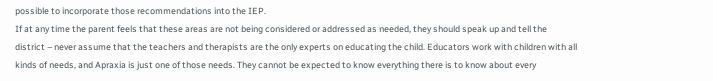possible to incorporate those recommendations into the IEP.
If at any time the parent feels that these areas are not being considered or addressed as needed, they should speak up and tell the district – never assume that the teachers and therapists are the only experts on educating the child. Educators work with children with all kinds of needs, and Apraxia is just one of those needs. They cannot be expected to know everything there is to know about every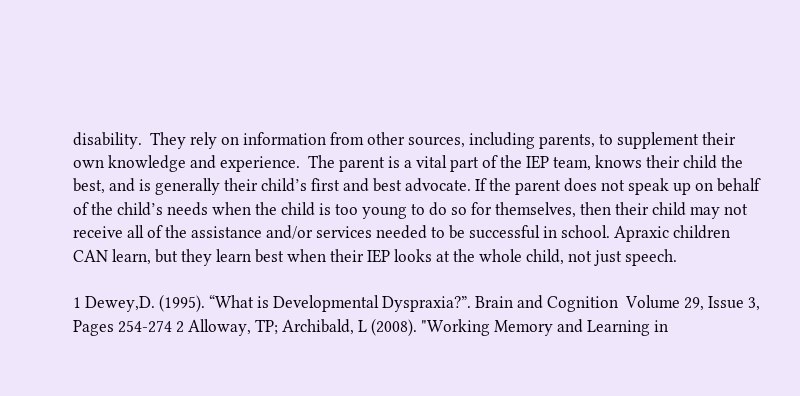disability.  They rely on information from other sources, including parents, to supplement their own knowledge and experience.  The parent is a vital part of the IEP team, knows their child the best, and is generally their child’s first and best advocate. If the parent does not speak up on behalf of the child’s needs when the child is too young to do so for themselves, then their child may not receive all of the assistance and/or services needed to be successful in school. Apraxic children CAN learn, but they learn best when their IEP looks at the whole child, not just speech.

1 Dewey,D. (1995). “What is Developmental Dyspraxia?”. Brain and Cognition  Volume 29, Issue 3, Pages 254-274 2 Alloway, TP; Archibald, L (2008). "Working Memory and Learning in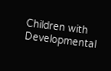Children with Developmental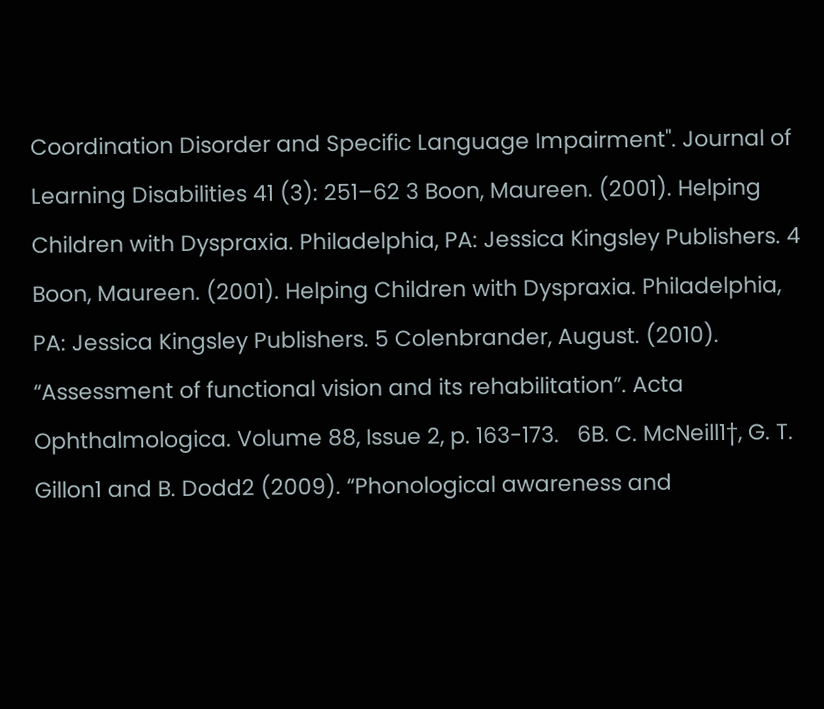Coordination Disorder and Specific Language Impairment". Journal of Learning Disabilities 41 (3): 251–62 3 Boon, Maureen. (2001). Helping Children with Dyspraxia. Philadelphia, PA: Jessica Kingsley Publishers. 4 Boon, Maureen. (2001). Helping Children with Dyspraxia. Philadelphia, PA: Jessica Kingsley Publishers. 5 Colenbrander, August. (2010). “Assessment of functional vision and its rehabilitation”. Acta Ophthalmologica. Volume 88, Issue 2, p. 163-173.   6B. C. McNeill1†, G. T. Gillon1 and B. Dodd2 (2009). “Phonological awareness and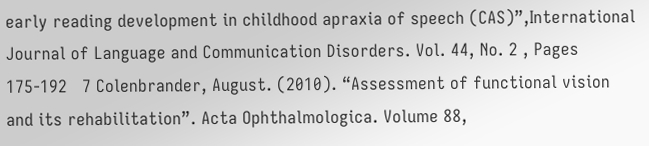early reading development in childhood apraxia of speech (CAS)”,International Journal of Language and Communication Disorders. Vol. 44, No. 2 , Pages 175-192   7 Colenbrander, August. (2010). “Assessment of functional vision and its rehabilitation”. Acta Ophthalmologica. Volume 88,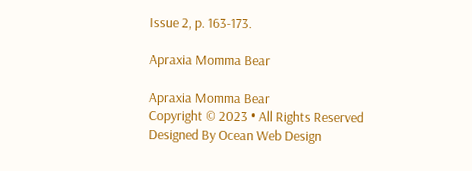Issue 2, p. 163-173.

Apraxia Momma Bear

Apraxia Momma Bear
Copyright © 2023 • All Rights Reserved
Designed By Ocean Web Design